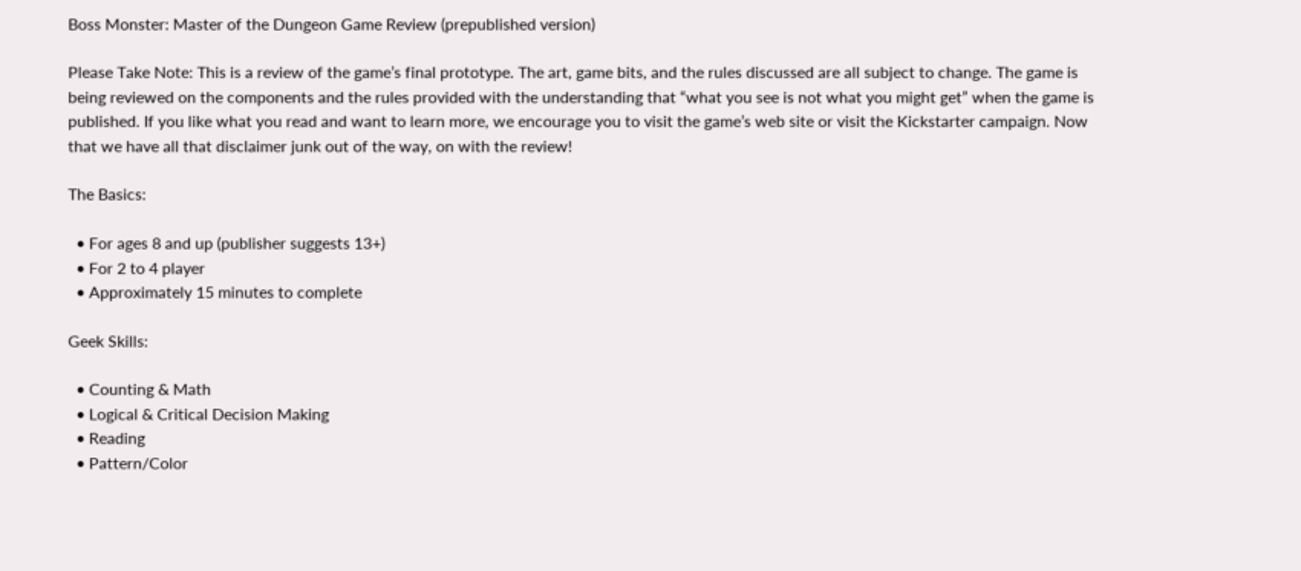Boss Monster: Master of the Dungeon Game Review (prepublished version)

Please Take Note: This is a review of the game’s final prototype. The art, game bits, and the rules discussed are all subject to change. The game is being reviewed on the components and the rules provided with the understanding that “what you see is not what you might get” when the game is published. If you like what you read and want to learn more, we encourage you to visit the game’s web site or visit the Kickstarter campaign. Now that we have all that disclaimer junk out of the way, on with the review!

The Basics:

  • For ages 8 and up (publisher suggests 13+)
  • For 2 to 4 player
  • Approximately 15 minutes to complete

Geek Skills:

  • Counting & Math
  • Logical & Critical Decision Making
  • Reading
  • Pattern/Color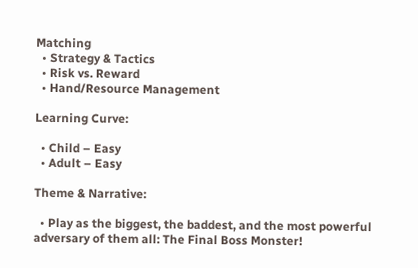Matching
  • Strategy & Tactics
  • Risk vs. Reward
  • Hand/Resource Management

Learning Curve:

  • Child – Easy
  • Adult – Easy

Theme & Narrative:

  • Play as the biggest, the baddest, and the most powerful adversary of them all: The Final Boss Monster!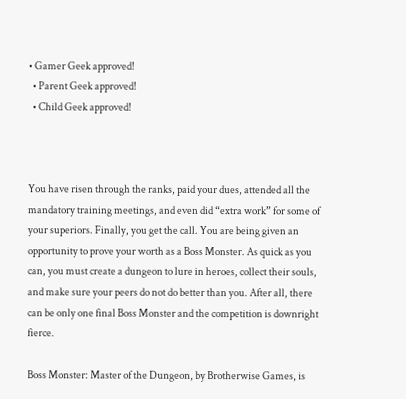• Gamer Geek approved!
  • Parent Geek approved!
  • Child Geek approved!



You have risen through the ranks, paid your dues, attended all the mandatory training meetings, and even did “extra work” for some of your superiors. Finally, you get the call. You are being given an opportunity to prove your worth as a Boss Monster. As quick as you can, you must create a dungeon to lure in heroes, collect their souls, and make sure your peers do not do better than you. After all, there can be only one final Boss Monster and the competition is downright fierce.

Boss Monster: Master of the Dungeon, by Brotherwise Games, is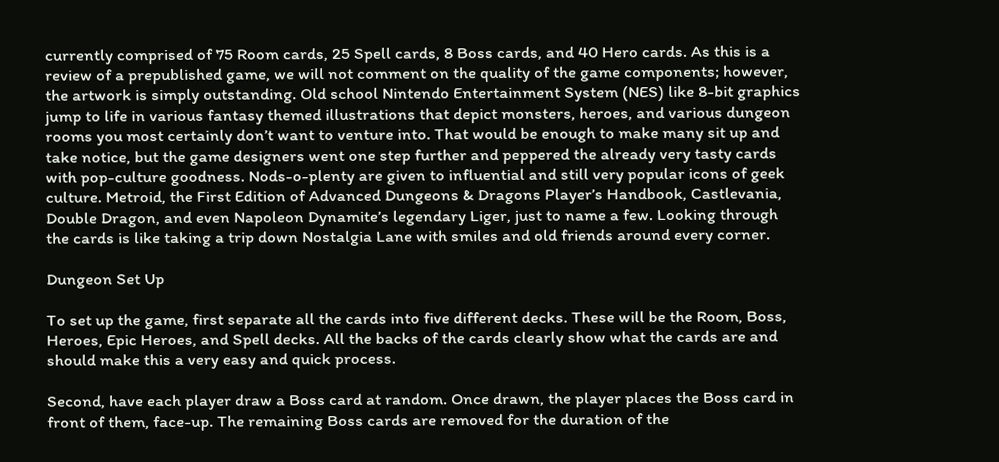currently comprised of 75 Room cards, 25 Spell cards, 8 Boss cards, and 40 Hero cards. As this is a review of a prepublished game, we will not comment on the quality of the game components; however, the artwork is simply outstanding. Old school Nintendo Entertainment System (NES) like 8-bit graphics jump to life in various fantasy themed illustrations that depict monsters, heroes, and various dungeon rooms you most certainly don’t want to venture into. That would be enough to make many sit up and take notice, but the game designers went one step further and peppered the already very tasty cards with pop-culture goodness. Nods-o-plenty are given to influential and still very popular icons of geek culture. Metroid, the First Edition of Advanced Dungeons & Dragons Player’s Handbook, Castlevania, Double Dragon, and even Napoleon Dynamite’s legendary Liger, just to name a few. Looking through the cards is like taking a trip down Nostalgia Lane with smiles and old friends around every corner.

Dungeon Set Up

To set up the game, first separate all the cards into five different decks. These will be the Room, Boss, Heroes, Epic Heroes, and Spell decks. All the backs of the cards clearly show what the cards are and should make this a very easy and quick process.

Second, have each player draw a Boss card at random. Once drawn, the player places the Boss card in front of them, face-up. The remaining Boss cards are removed for the duration of the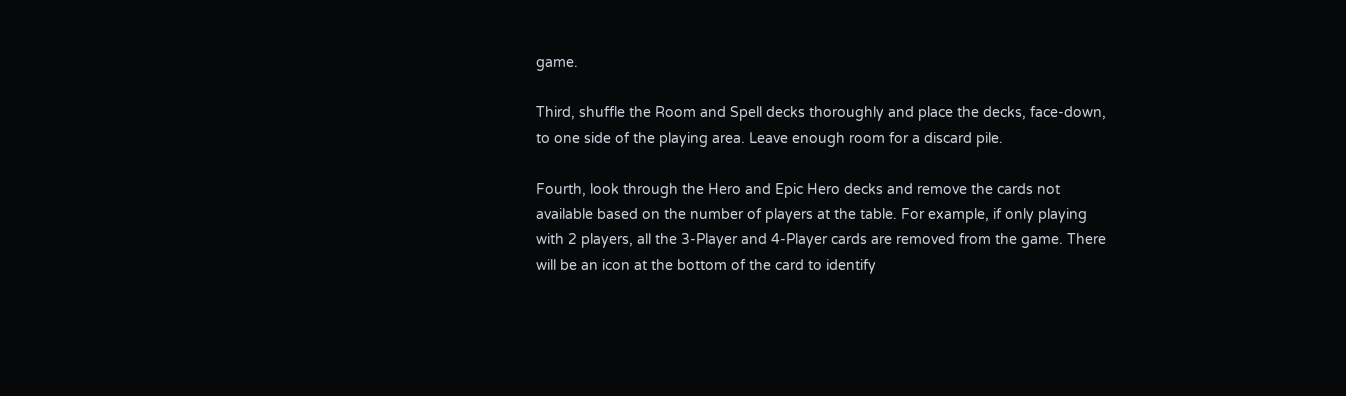game.

Third, shuffle the Room and Spell decks thoroughly and place the decks, face-down, to one side of the playing area. Leave enough room for a discard pile.

Fourth, look through the Hero and Epic Hero decks and remove the cards not available based on the number of players at the table. For example, if only playing with 2 players, all the 3-Player and 4-Player cards are removed from the game. There will be an icon at the bottom of the card to identify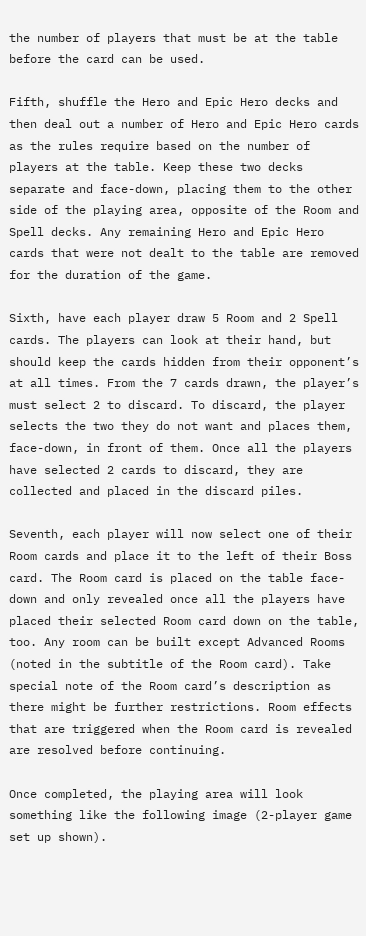the number of players that must be at the table before the card can be used.

Fifth, shuffle the Hero and Epic Hero decks and then deal out a number of Hero and Epic Hero cards as the rules require based on the number of players at the table. Keep these two decks separate and face-down, placing them to the other side of the playing area, opposite of the Room and Spell decks. Any remaining Hero and Epic Hero cards that were not dealt to the table are removed for the duration of the game.

Sixth, have each player draw 5 Room and 2 Spell cards. The players can look at their hand, but should keep the cards hidden from their opponent’s at all times. From the 7 cards drawn, the player’s must select 2 to discard. To discard, the player selects the two they do not want and places them, face-down, in front of them. Once all the players have selected 2 cards to discard, they are collected and placed in the discard piles.

Seventh, each player will now select one of their Room cards and place it to the left of their Boss card. The Room card is placed on the table face-down and only revealed once all the players have placed their selected Room card down on the table, too. Any room can be built except Advanced Rooms (noted in the subtitle of the Room card). Take special note of the Room card’s description as there might be further restrictions. Room effects that are triggered when the Room card is revealed are resolved before continuing.

Once completed, the playing area will look something like the following image (2-player game set up shown).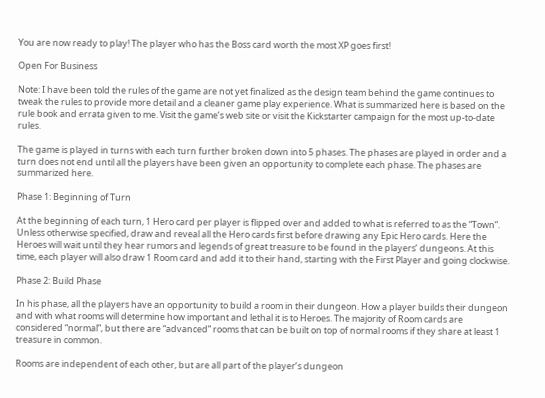You are now ready to play! The player who has the Boss card worth the most XP goes first!

Open For Business

Note: I have been told the rules of the game are not yet finalized as the design team behind the game continues to tweak the rules to provide more detail and a cleaner game play experience. What is summarized here is based on the rule book and errata given to me. Visit the game’s web site or visit the Kickstarter campaign for the most up-to-date rules.

The game is played in turns with each turn further broken down into 5 phases. The phases are played in order and a turn does not end until all the players have been given an opportunity to complete each phase. The phases are summarized here.

Phase 1: Beginning of Turn

At the beginning of each turn, 1 Hero card per player is flipped over and added to what is referred to as the “Town”. Unless otherwise specified, draw and reveal all the Hero cards first before drawing any Epic Hero cards. Here the Heroes will wait until they hear rumors and legends of great treasure to be found in the players’ dungeons. At this time, each player will also draw 1 Room card and add it to their hand, starting with the First Player and going clockwise.

Phase 2: Build Phase

In his phase, all the players have an opportunity to build a room in their dungeon. How a player builds their dungeon and with what rooms will determine how important and lethal it is to Heroes. The majority of Room cards are considered “normal”, but there are “advanced” rooms that can be built on top of normal rooms if they share at least 1 treasure in common.

Rooms are independent of each other, but are all part of the player’s dungeon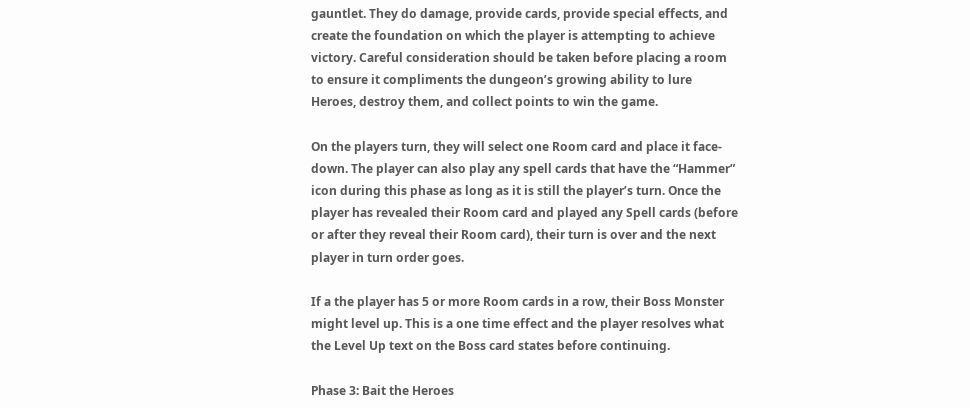gauntlet. They do damage, provide cards, provide special effects, and create the foundation on which the player is attempting to achieve victory. Careful consideration should be taken before placing a room to ensure it compliments the dungeon’s growing ability to lure Heroes, destroy them, and collect points to win the game.

On the players turn, they will select one Room card and place it face-down. The player can also play any spell cards that have the “Hammer” icon during this phase as long as it is still the player’s turn. Once the player has revealed their Room card and played any Spell cards (before or after they reveal their Room card), their turn is over and the next player in turn order goes.

If a the player has 5 or more Room cards in a row, their Boss Monster might level up. This is a one time effect and the player resolves what the Level Up text on the Boss card states before continuing.

Phase 3: Bait the Heroes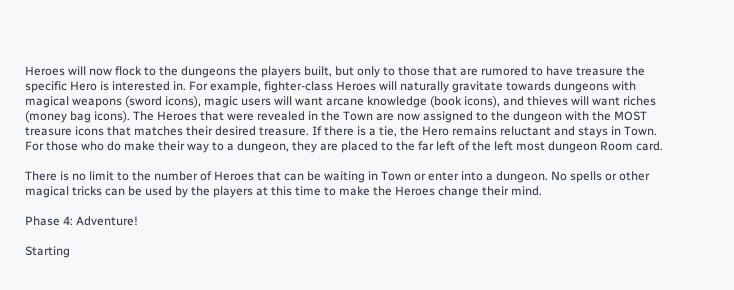Heroes will now flock to the dungeons the players built, but only to those that are rumored to have treasure the specific Hero is interested in. For example, fighter-class Heroes will naturally gravitate towards dungeons with magical weapons (sword icons), magic users will want arcane knowledge (book icons), and thieves will want riches (money bag icons). The Heroes that were revealed in the Town are now assigned to the dungeon with the MOST treasure icons that matches their desired treasure. If there is a tie, the Hero remains reluctant and stays in Town. For those who do make their way to a dungeon, they are placed to the far left of the left most dungeon Room card.

There is no limit to the number of Heroes that can be waiting in Town or enter into a dungeon. No spells or other magical tricks can be used by the players at this time to make the Heroes change their mind.

Phase 4: Adventure!

Starting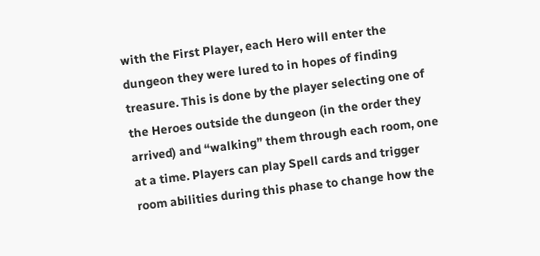with the First Player, each Hero will enter the dungeon they were lured to in hopes of finding treasure. This is done by the player selecting one of the Heroes outside the dungeon (in the order they arrived) and “walking” them through each room, one at a time. Players can play Spell cards and trigger room abilities during this phase to change how the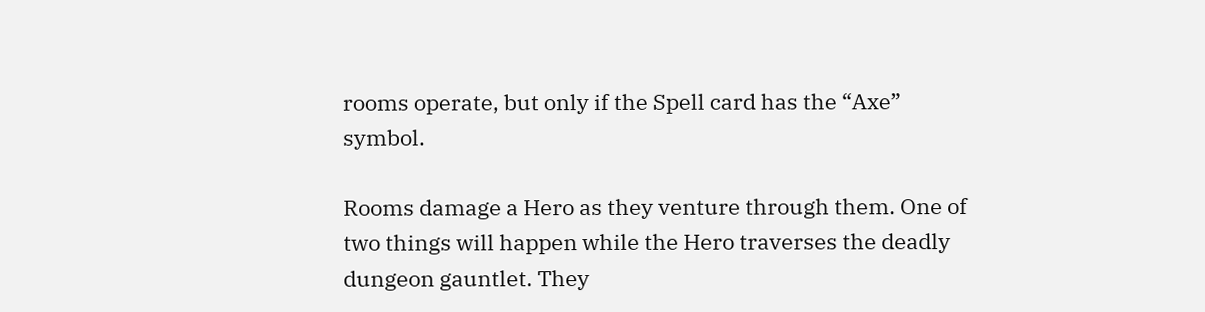rooms operate, but only if the Spell card has the “Axe” symbol.

Rooms damage a Hero as they venture through them. One of two things will happen while the Hero traverses the deadly dungeon gauntlet. They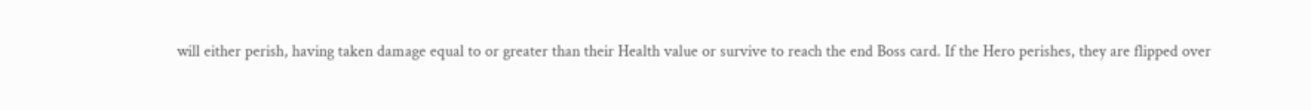will either perish, having taken damage equal to or greater than their Health value or survive to reach the end Boss card. If the Hero perishes, they are flipped over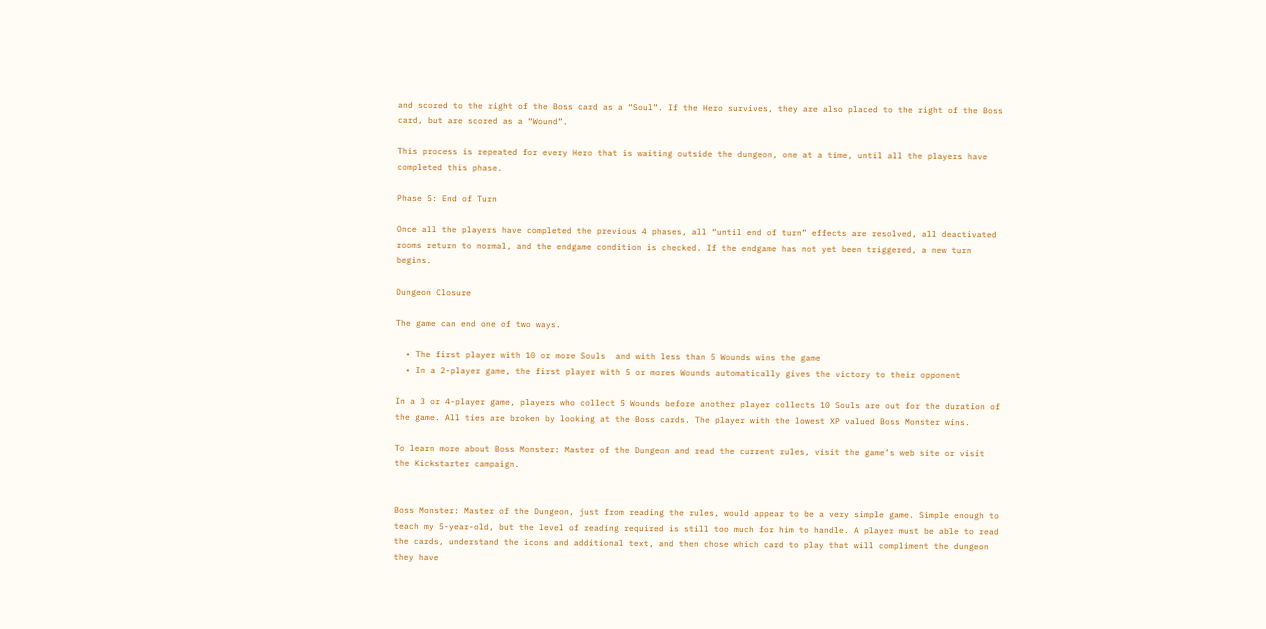and scored to the right of the Boss card as a “Soul”. If the Hero survives, they are also placed to the right of the Boss card, but are scored as a “Wound”.

This process is repeated for every Hero that is waiting outside the dungeon, one at a time, until all the players have completed this phase.

Phase 5: End of Turn

Once all the players have completed the previous 4 phases, all “until end of turn” effects are resolved, all deactivated rooms return to normal, and the endgame condition is checked. If the endgame has not yet been triggered, a new turn begins.

Dungeon Closure

The game can end one of two ways.

  • The first player with 10 or more Souls  and with less than 5 Wounds wins the game
  • In a 2-player game, the first player with 5 or mores Wounds automatically gives the victory to their opponent

In a 3 or 4-player game, players who collect 5 Wounds before another player collects 10 Souls are out for the duration of the game. All ties are broken by looking at the Boss cards. The player with the lowest XP valued Boss Monster wins.

To learn more about Boss Monster: Master of the Dungeon and read the current rules, visit the game’s web site or visit the Kickstarter campaign.


Boss Monster: Master of the Dungeon, just from reading the rules, would appear to be a very simple game. Simple enough to teach my 5-year-old, but the level of reading required is still too much for him to handle. A player must be able to read the cards, understand the icons and additional text, and then chose which card to play that will compliment the dungeon they have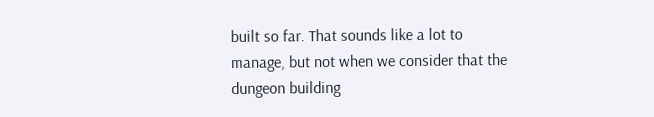built so far. That sounds like a lot to manage, but not when we consider that the dungeon building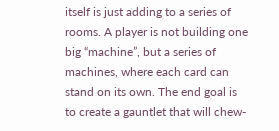itself is just adding to a series of rooms. A player is not building one big “machine”, but a series of machines, where each card can stand on its own. The end goal is to create a gauntlet that will chew-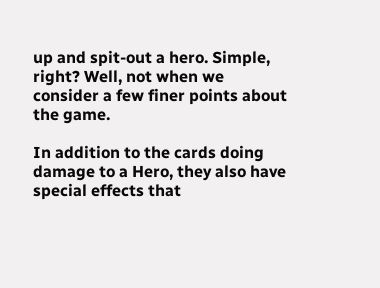up and spit-out a hero. Simple, right? Well, not when we consider a few finer points about the game.

In addition to the cards doing damage to a Hero, they also have special effects that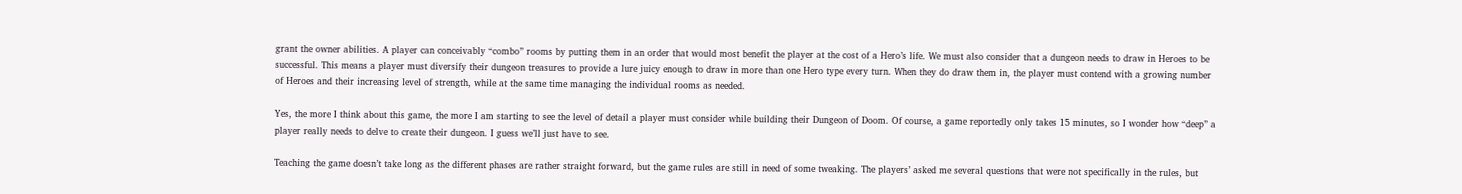grant the owner abilities. A player can conceivably “combo” rooms by putting them in an order that would most benefit the player at the cost of a Hero’s life. We must also consider that a dungeon needs to draw in Heroes to be successful. This means a player must diversify their dungeon treasures to provide a lure juicy enough to draw in more than one Hero type every turn. When they do draw them in, the player must contend with a growing number of Heroes and their increasing level of strength, while at the same time managing the individual rooms as needed.

Yes, the more I think about this game, the more I am starting to see the level of detail a player must consider while building their Dungeon of Doom. Of course, a game reportedly only takes 15 minutes, so I wonder how “deep” a player really needs to delve to create their dungeon. I guess we’ll just have to see.

Teaching the game doesn’t take long as the different phases are rather straight forward, but the game rules are still in need of some tweaking. The players’ asked me several questions that were not specifically in the rules, but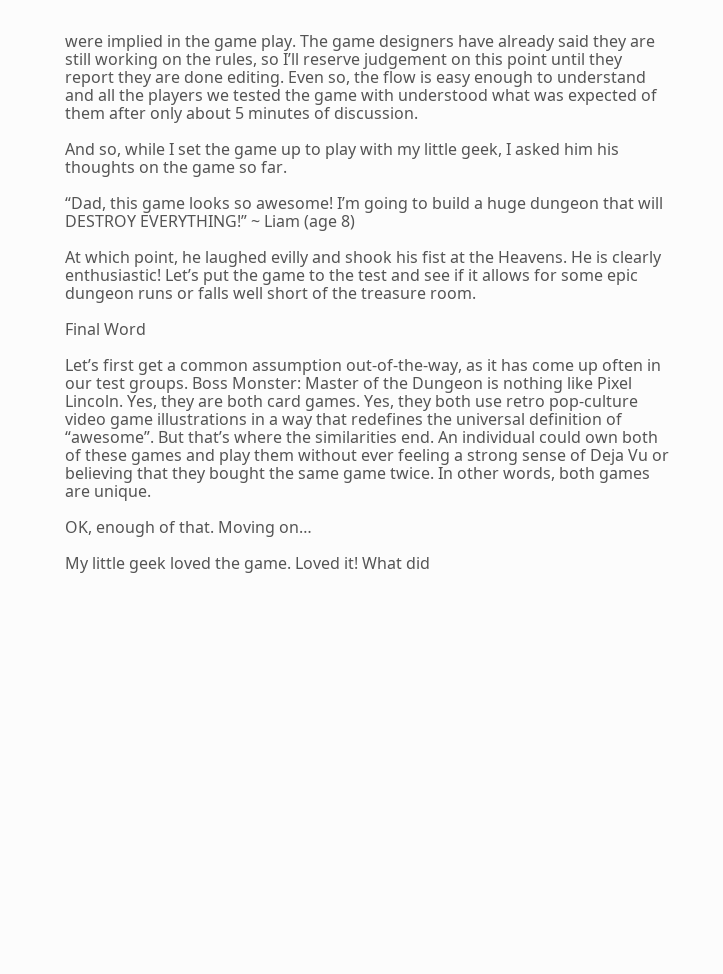were implied in the game play. The game designers have already said they are still working on the rules, so I’ll reserve judgement on this point until they report they are done editing. Even so, the flow is easy enough to understand and all the players we tested the game with understood what was expected of them after only about 5 minutes of discussion.

And so, while I set the game up to play with my little geek, I asked him his thoughts on the game so far.

“Dad, this game looks so awesome! I’m going to build a huge dungeon that will DESTROY EVERYTHING!” ~ Liam (age 8)

At which point, he laughed evilly and shook his fist at the Heavens. He is clearly enthusiastic! Let’s put the game to the test and see if it allows for some epic dungeon runs or falls well short of the treasure room.

Final Word

Let’s first get a common assumption out-of-the-way, as it has come up often in our test groups. Boss Monster: Master of the Dungeon is nothing like Pixel Lincoln. Yes, they are both card games. Yes, they both use retro pop-culture video game illustrations in a way that redefines the universal definition of “awesome”. But that’s where the similarities end. An individual could own both of these games and play them without ever feeling a strong sense of Deja Vu or believing that they bought the same game twice. In other words, both games are unique.

OK, enough of that. Moving on…

My little geek loved the game. Loved it! What did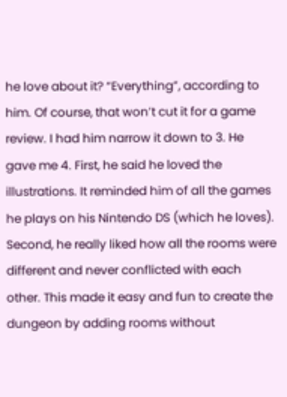he love about it? “Everything”, according to him. Of course, that won’t cut it for a game review. I had him narrow it down to 3. He gave me 4. First, he said he loved the illustrations. It reminded him of all the games he plays on his Nintendo DS (which he loves). Second, he really liked how all the rooms were different and never conflicted with each other. This made it easy and fun to create the dungeon by adding rooms without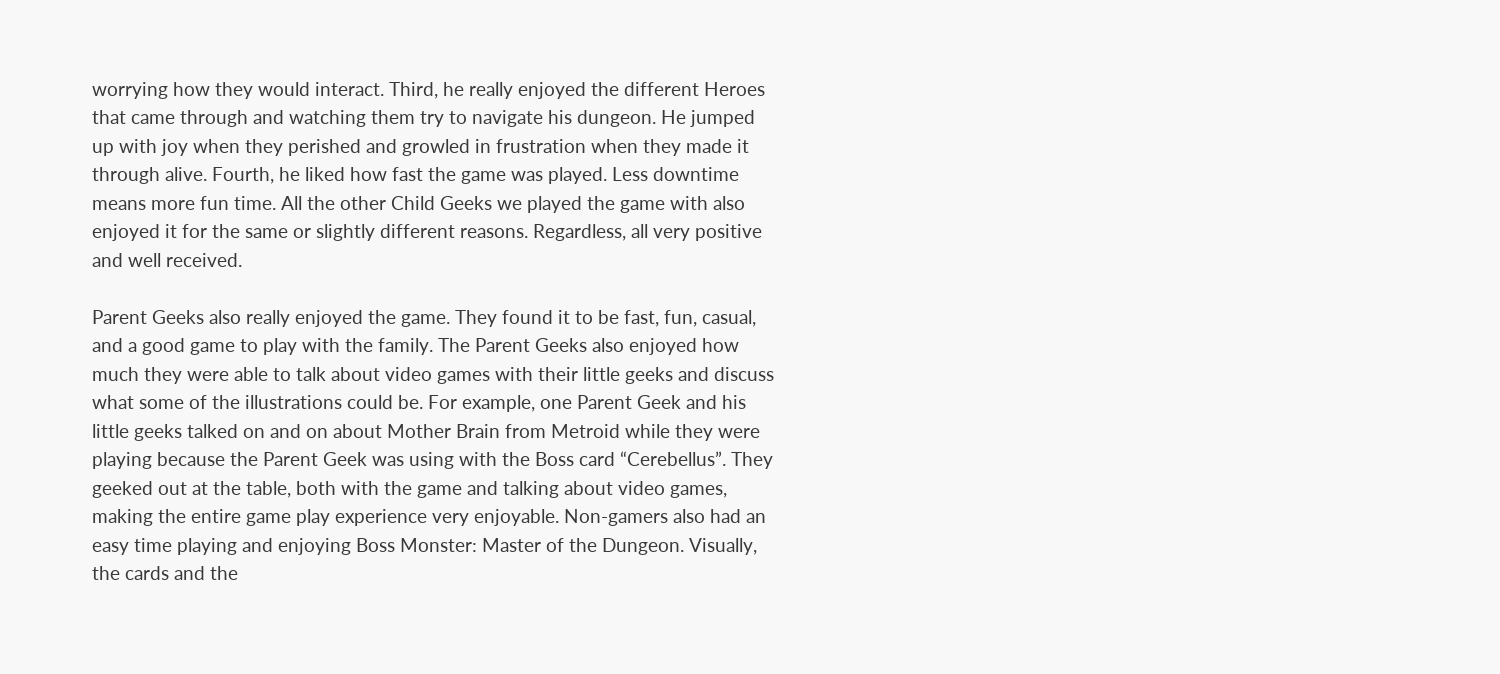worrying how they would interact. Third, he really enjoyed the different Heroes that came through and watching them try to navigate his dungeon. He jumped up with joy when they perished and growled in frustration when they made it through alive. Fourth, he liked how fast the game was played. Less downtime means more fun time. All the other Child Geeks we played the game with also enjoyed it for the same or slightly different reasons. Regardless, all very positive and well received.

Parent Geeks also really enjoyed the game. They found it to be fast, fun, casual, and a good game to play with the family. The Parent Geeks also enjoyed how much they were able to talk about video games with their little geeks and discuss what some of the illustrations could be. For example, one Parent Geek and his little geeks talked on and on about Mother Brain from Metroid while they were playing because the Parent Geek was using with the Boss card “Cerebellus”. They geeked out at the table, both with the game and talking about video games, making the entire game play experience very enjoyable. Non-gamers also had an easy time playing and enjoying Boss Monster: Master of the Dungeon. Visually, the cards and the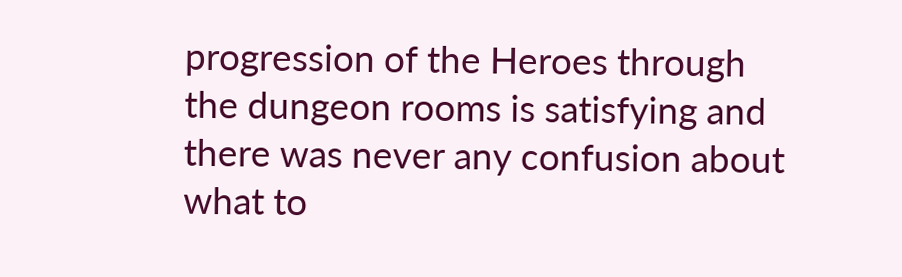progression of the Heroes through the dungeon rooms is satisfying and there was never any confusion about what to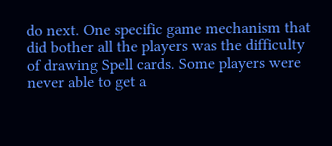do next. One specific game mechanism that did bother all the players was the difficulty of drawing Spell cards. Some players were never able to get a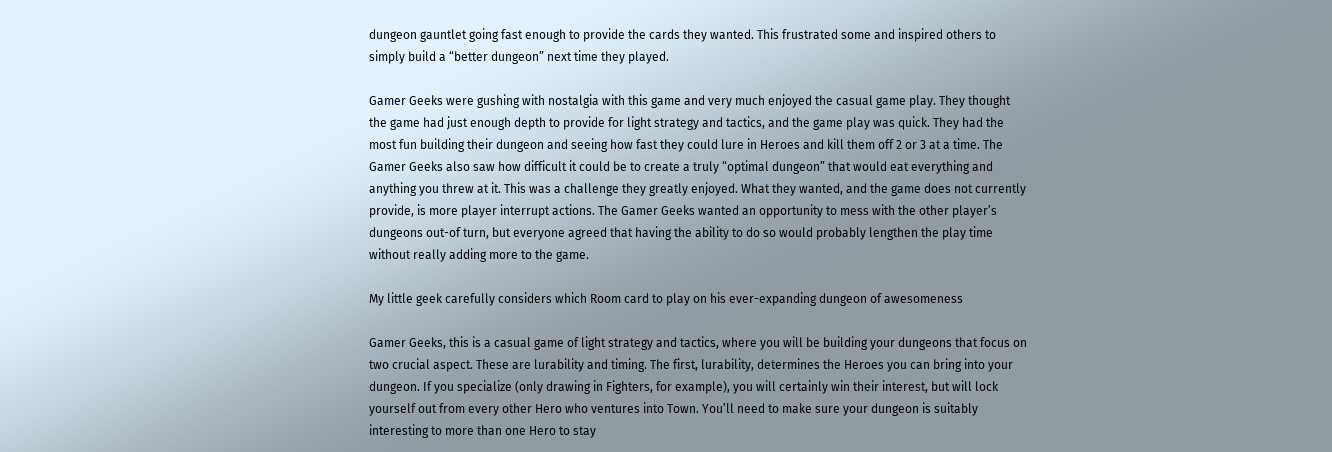dungeon gauntlet going fast enough to provide the cards they wanted. This frustrated some and inspired others to simply build a “better dungeon” next time they played.

Gamer Geeks were gushing with nostalgia with this game and very much enjoyed the casual game play. They thought the game had just enough depth to provide for light strategy and tactics, and the game play was quick. They had the most fun building their dungeon and seeing how fast they could lure in Heroes and kill them off 2 or 3 at a time. The Gamer Geeks also saw how difficult it could be to create a truly “optimal dungeon” that would eat everything and anything you threw at it. This was a challenge they greatly enjoyed. What they wanted, and the game does not currently provide, is more player interrupt actions. The Gamer Geeks wanted an opportunity to mess with the other player’s dungeons out-of turn, but everyone agreed that having the ability to do so would probably lengthen the play time without really adding more to the game.

My little geek carefully considers which Room card to play on his ever-expanding dungeon of awesomeness

Gamer Geeks, this is a casual game of light strategy and tactics, where you will be building your dungeons that focus on two crucial aspect. These are lurability and timing. The first, lurability, determines the Heroes you can bring into your dungeon. If you specialize (only drawing in Fighters, for example), you will certainly win their interest, but will lock yourself out from every other Hero who ventures into Town. You’ll need to make sure your dungeon is suitably interesting to more than one Hero to stay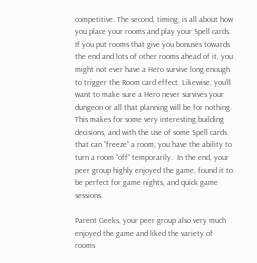competitive. The second, timing, is all about how you place your rooms and play your Spell cards. If you put rooms that give you bonuses towards the end and lots of other rooms ahead of it, you might not ever have a Hero survive long enough to trigger the Room card effect. Likewise, you’ll want to make sure a Hero never survives your dungeon or all that planning will be for nothing. This makes for some very interesting building decisions, and with the use of some Spell cards that can “freeze” a room, you have the ability to turn a room “off” temporarily.  In the end, your peer group highly enjoyed the game, found it to be perfect for game nights, and quick game sessions.

Parent Geeks, your peer group also very much enjoyed the game and liked the variety of rooms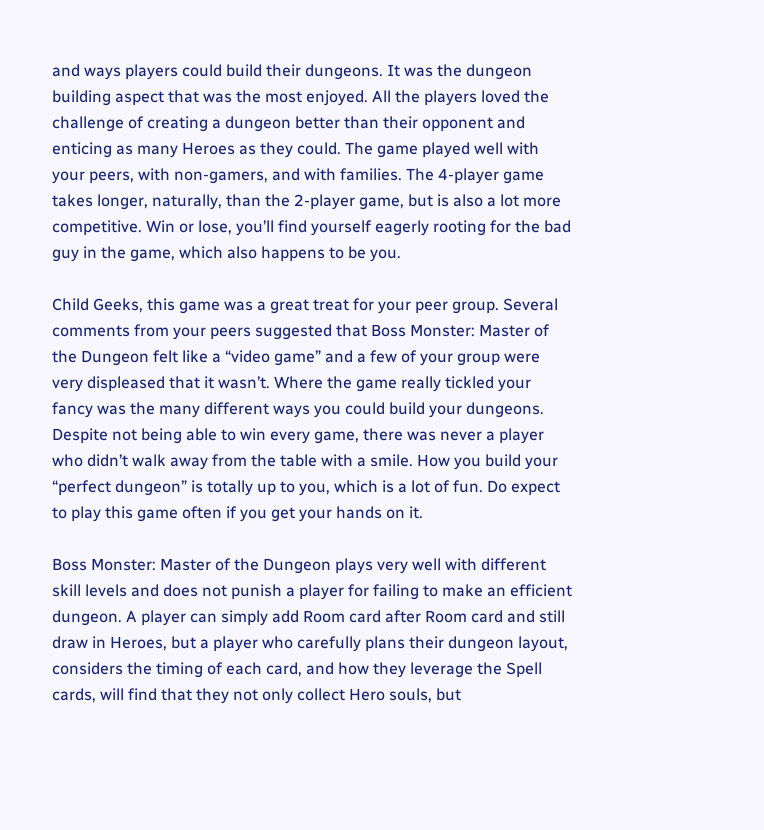and ways players could build their dungeons. It was the dungeon building aspect that was the most enjoyed. All the players loved the challenge of creating a dungeon better than their opponent and enticing as many Heroes as they could. The game played well with your peers, with non-gamers, and with families. The 4-player game takes longer, naturally, than the 2-player game, but is also a lot more competitive. Win or lose, you’ll find yourself eagerly rooting for the bad guy in the game, which also happens to be you.

Child Geeks, this game was a great treat for your peer group. Several comments from your peers suggested that Boss Monster: Master of the Dungeon felt like a “video game” and a few of your group were very displeased that it wasn’t. Where the game really tickled your fancy was the many different ways you could build your dungeons. Despite not being able to win every game, there was never a player who didn’t walk away from the table with a smile. How you build your “perfect dungeon” is totally up to you, which is a lot of fun. Do expect to play this game often if you get your hands on it.

Boss Monster: Master of the Dungeon plays very well with different skill levels and does not punish a player for failing to make an efficient dungeon. A player can simply add Room card after Room card and still draw in Heroes, but a player who carefully plans their dungeon layout, considers the timing of each card, and how they leverage the Spell cards, will find that they not only collect Hero souls, but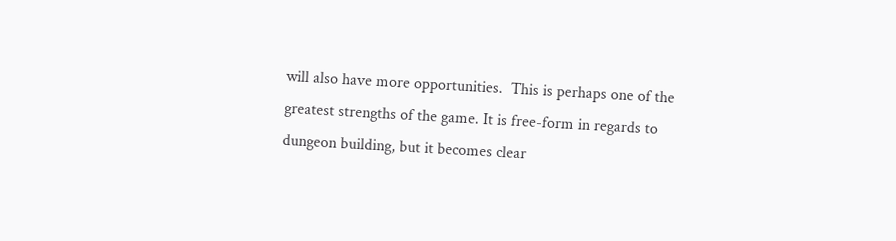will also have more opportunities.  This is perhaps one of the greatest strengths of the game. It is free-form in regards to dungeon building, but it becomes clear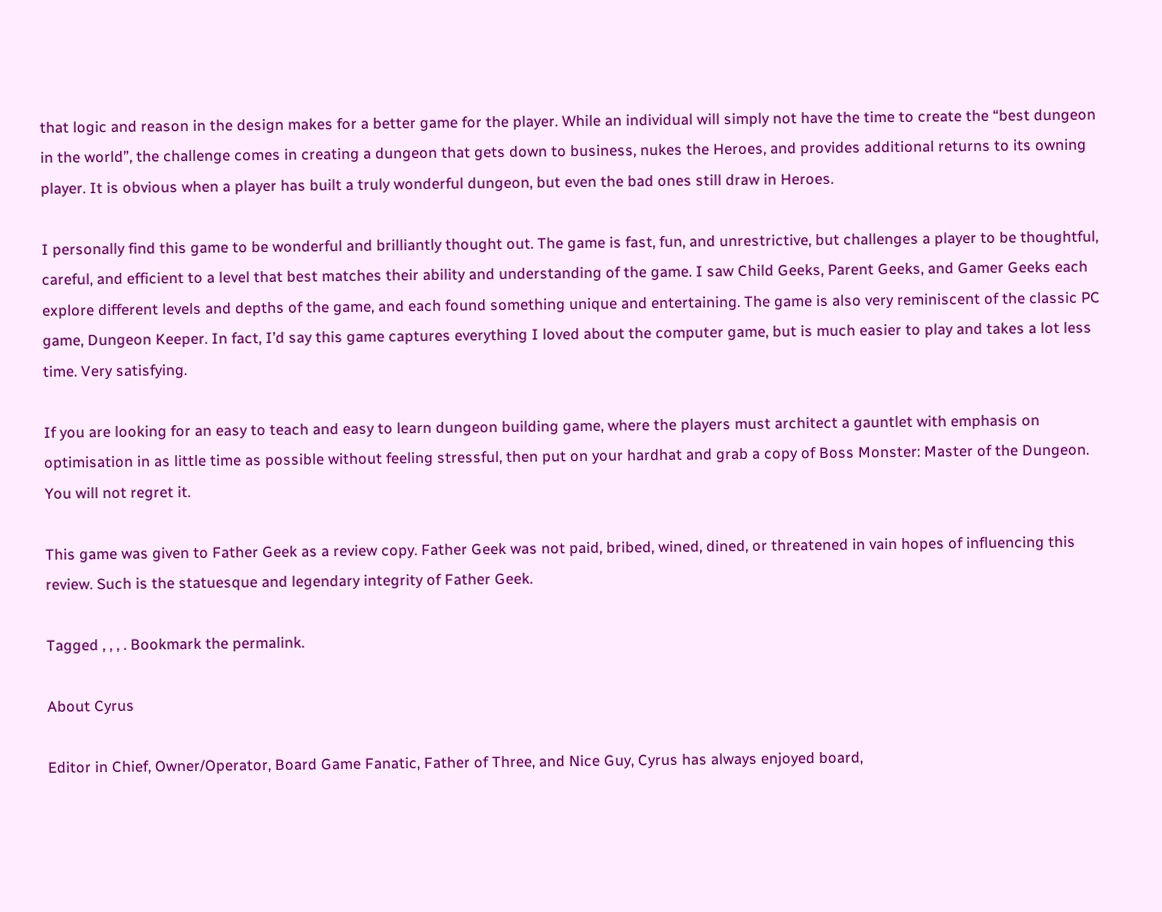that logic and reason in the design makes for a better game for the player. While an individual will simply not have the time to create the “best dungeon in the world”, the challenge comes in creating a dungeon that gets down to business, nukes the Heroes, and provides additional returns to its owning player. It is obvious when a player has built a truly wonderful dungeon, but even the bad ones still draw in Heroes.

I personally find this game to be wonderful and brilliantly thought out. The game is fast, fun, and unrestrictive, but challenges a player to be thoughtful, careful, and efficient to a level that best matches their ability and understanding of the game. I saw Child Geeks, Parent Geeks, and Gamer Geeks each explore different levels and depths of the game, and each found something unique and entertaining. The game is also very reminiscent of the classic PC game, Dungeon Keeper. In fact, I’d say this game captures everything I loved about the computer game, but is much easier to play and takes a lot less time. Very satisfying.

If you are looking for an easy to teach and easy to learn dungeon building game, where the players must architect a gauntlet with emphasis on optimisation in as little time as possible without feeling stressful, then put on your hardhat and grab a copy of Boss Monster: Master of the Dungeon. You will not regret it.

This game was given to Father Geek as a review copy. Father Geek was not paid, bribed, wined, dined, or threatened in vain hopes of influencing this review. Such is the statuesque and legendary integrity of Father Geek.

Tagged , , , . Bookmark the permalink.

About Cyrus

Editor in Chief, Owner/Operator, Board Game Fanatic, Father of Three, and Nice Guy, Cyrus has always enjoyed board,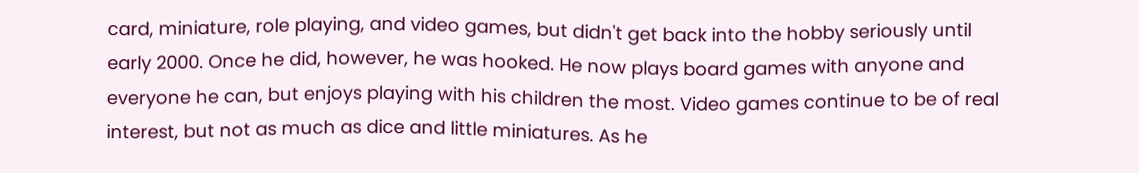card, miniature, role playing, and video games, but didn't get back into the hobby seriously until early 2000. Once he did, however, he was hooked. He now plays board games with anyone and everyone he can, but enjoys playing with his children the most. Video games continue to be of real interest, but not as much as dice and little miniatures. As he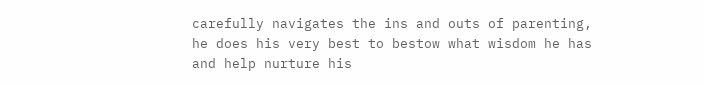carefully navigates the ins and outs of parenting, he does his very best to bestow what wisdom he has and help nurture his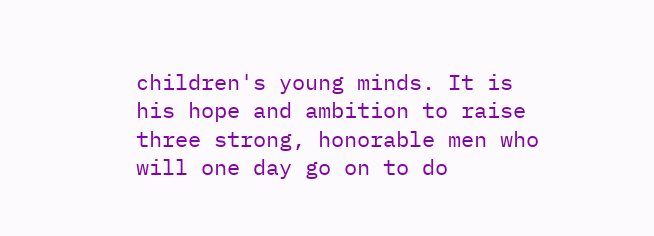children's young minds. It is his hope and ambition to raise three strong, honorable men who will one day go on to do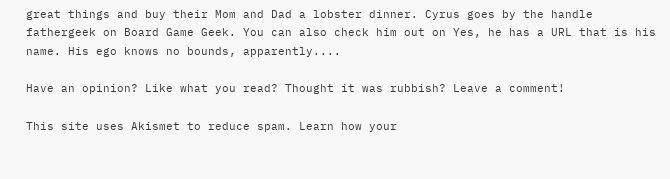great things and buy their Mom and Dad a lobster dinner. Cyrus goes by the handle fathergeek on Board Game Geek. You can also check him out on Yes, he has a URL that is his name. His ego knows no bounds, apparently....

Have an opinion? Like what you read? Thought it was rubbish? Leave a comment!

This site uses Akismet to reduce spam. Learn how your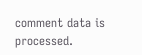comment data is processed.